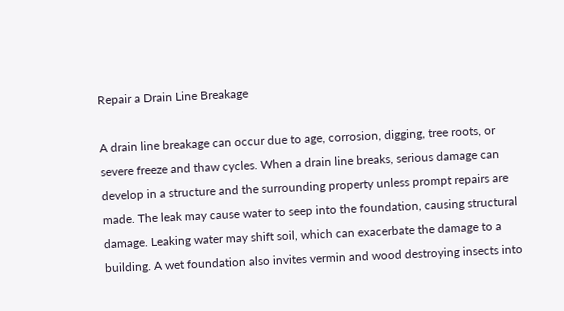Repair a Drain Line Breakage

A drain line breakage can occur due to age, corrosion, digging, tree roots, or severe freeze and thaw cycles. When a drain line breaks, serious damage can develop in a structure and the surrounding property unless prompt repairs are made. The leak may cause water to seep into the foundation, causing structural damage. Leaking water may shift soil, which can exacerbate the damage to a building. A wet foundation also invites vermin and wood destroying insects into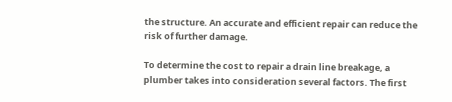the structure. An accurate and efficient repair can reduce the risk of further damage.

To determine the cost to repair a drain line breakage, a plumber takes into consideration several factors. The first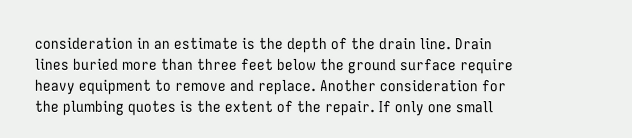consideration in an estimate is the depth of the drain line. Drain lines buried more than three feet below the ground surface require heavy equipment to remove and replace. Another consideration for the plumbing quotes is the extent of the repair. If only one small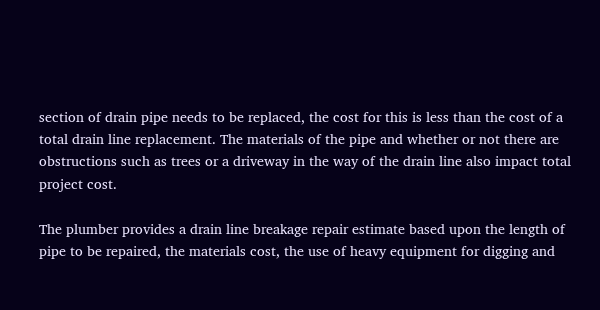section of drain pipe needs to be replaced, the cost for this is less than the cost of a total drain line replacement. The materials of the pipe and whether or not there are obstructions such as trees or a driveway in the way of the drain line also impact total project cost.

The plumber provides a drain line breakage repair estimate based upon the length of pipe to be repaired, the materials cost, the use of heavy equipment for digging and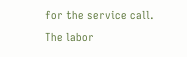for the service call. The labor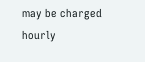may be charged hourly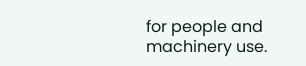for people and machinery use.